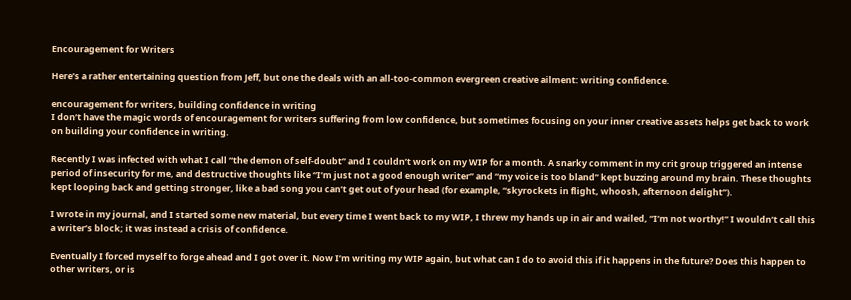Encouragement for Writers

Here’s a rather entertaining question from Jeff, but one the deals with an all-too-common evergreen creative ailment: writing confidence.

encouragement for writers, building confidence in writing
I don’t have the magic words of encouragement for writers suffering from low confidence, but sometimes focusing on your inner creative assets helps get back to work on building your confidence in writing.

Recently I was infected with what I call “the demon of self-doubt” and I couldn’t work on my WIP for a month. A snarky comment in my crit group triggered an intense period of insecurity for me, and destructive thoughts like “I’m just not a good enough writer” and “my voice is too bland” kept buzzing around my brain. These thoughts kept looping back and getting stronger, like a bad song you can’t get out of your head (for example, “skyrockets in flight, whoosh, afternoon delight”).

I wrote in my journal, and I started some new material, but every time I went back to my WIP, I threw my hands up in air and wailed, “I’m not worthy!” I wouldn’t call this a writer’s block; it was instead a crisis of confidence.

Eventually I forced myself to forge ahead and I got over it. Now I’m writing my WIP again, but what can I do to avoid this if it happens in the future? Does this happen to other writers, or is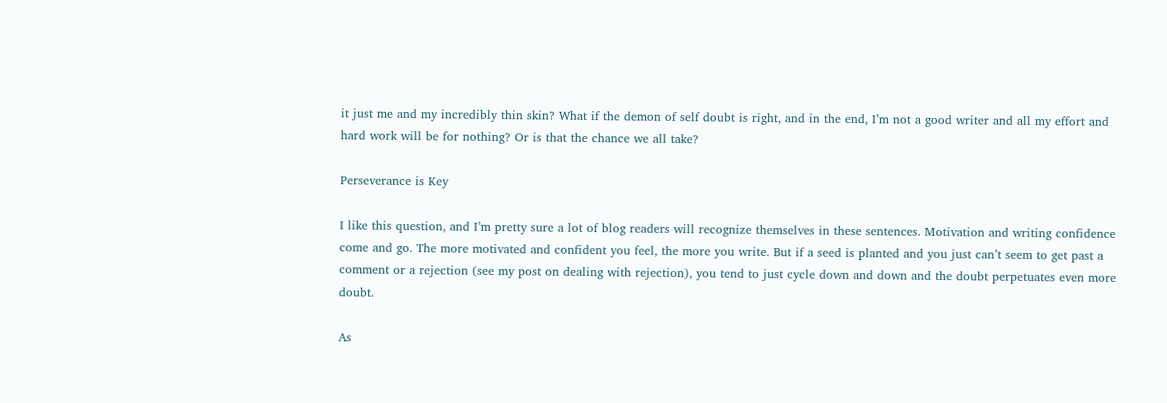it just me and my incredibly thin skin? What if the demon of self doubt is right, and in the end, I’m not a good writer and all my effort and hard work will be for nothing? Or is that the chance we all take?

Perseverance is Key

I like this question, and I’m pretty sure a lot of blog readers will recognize themselves in these sentences. Motivation and writing confidence come and go. The more motivated and confident you feel, the more you write. But if a seed is planted and you just can’t seem to get past a comment or a rejection (see my post on dealing with rejection), you tend to just cycle down and down and the doubt perpetuates even more doubt.

As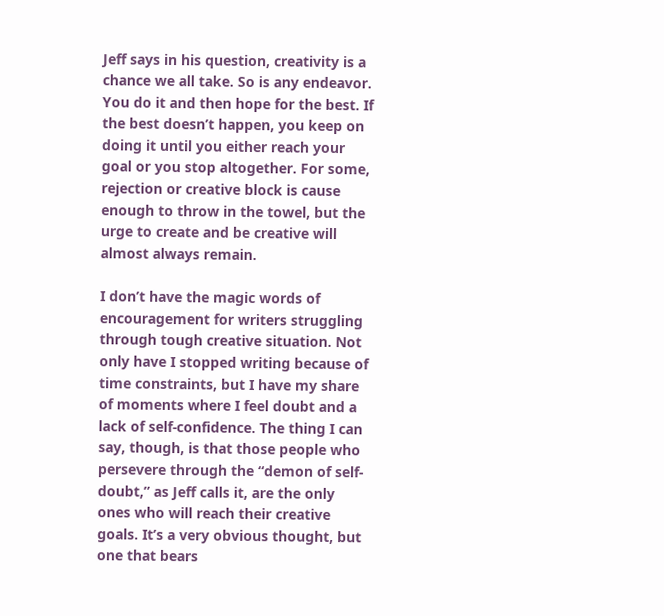Jeff says in his question, creativity is a chance we all take. So is any endeavor. You do it and then hope for the best. If the best doesn’t happen, you keep on doing it until you either reach your goal or you stop altogether. For some, rejection or creative block is cause enough to throw in the towel, but the urge to create and be creative will almost always remain.

I don’t have the magic words of encouragement for writers struggling through tough creative situation. Not only have I stopped writing because of time constraints, but I have my share of moments where I feel doubt and a lack of self-confidence. The thing I can say, though, is that those people who persevere through the “demon of self-doubt,” as Jeff calls it, are the only ones who will reach their creative goals. It’s a very obvious thought, but one that bears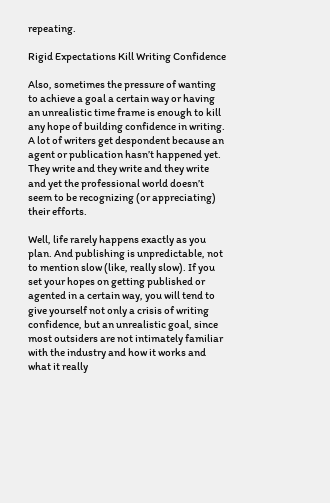repeating.

Rigid Expectations Kill Writing Confidence

Also, sometimes the pressure of wanting to achieve a goal a certain way or having an unrealistic time frame is enough to kill any hope of building confidence in writing. A lot of writers get despondent because an agent or publication hasn’t happened yet. They write and they write and they write and yet the professional world doesn’t seem to be recognizing (or appreciating) their efforts.

Well, life rarely happens exactly as you plan. And publishing is unpredictable, not to mention slow (like, really slow). If you set your hopes on getting published or agented in a certain way, you will tend to give yourself not only a crisis of writing confidence, but an unrealistic goal, since most outsiders are not intimately familiar with the industry and how it works and what it really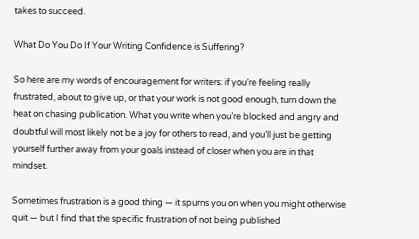takes to succeed.

What Do You Do If Your Writing Confidence is Suffering?

So here are my words of encouragement for writers: if you’re feeling really frustrated, about to give up, or that your work is not good enough, turn down the heat on chasing publication. What you write when you’re blocked and angry and doubtful will most likely not be a joy for others to read, and you’ll just be getting yourself further away from your goals instead of closer when you are in that mindset.

Sometimes frustration is a good thing — it spurns you on when you might otherwise quit — but I find that the specific frustration of not being published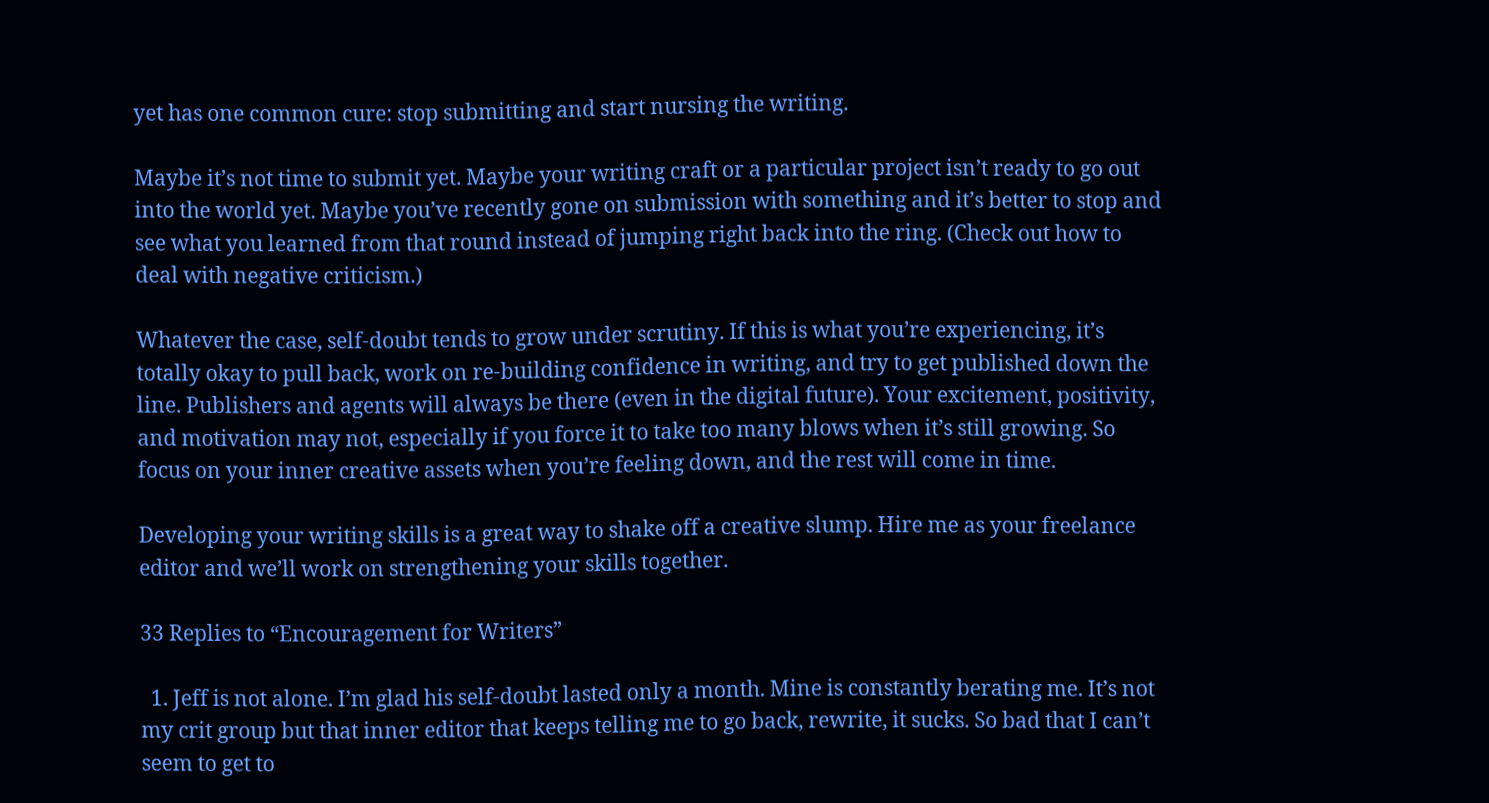yet has one common cure: stop submitting and start nursing the writing.

Maybe it’s not time to submit yet. Maybe your writing craft or a particular project isn’t ready to go out into the world yet. Maybe you’ve recently gone on submission with something and it’s better to stop and see what you learned from that round instead of jumping right back into the ring. (Check out how to deal with negative criticism.)

Whatever the case, self-doubt tends to grow under scrutiny. If this is what you’re experiencing, it’s totally okay to pull back, work on re-building confidence in writing, and try to get published down the line. Publishers and agents will always be there (even in the digital future). Your excitement, positivity, and motivation may not, especially if you force it to take too many blows when it’s still growing. So focus on your inner creative assets when you’re feeling down, and the rest will come in time.

Developing your writing skills is a great way to shake off a creative slump. Hire me as your freelance editor and we’ll work on strengthening your skills together.

33 Replies to “Encouragement for Writers”

  1. Jeff is not alone. I’m glad his self-doubt lasted only a month. Mine is constantly berating me. It’s not my crit group but that inner editor that keeps telling me to go back, rewrite, it sucks. So bad that I can’t seem to get to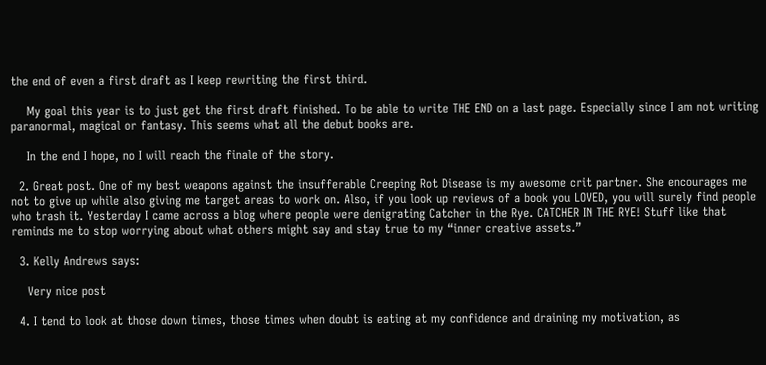the end of even a first draft as I keep rewriting the first third.

    My goal this year is to just get the first draft finished. To be able to write THE END on a last page. Especially since I am not writing paranormal, magical or fantasy. This seems what all the debut books are.

    In the end I hope, no I will reach the finale of the story.

  2. Great post. One of my best weapons against the insufferable Creeping Rot Disease is my awesome crit partner. She encourages me not to give up while also giving me target areas to work on. Also, if you look up reviews of a book you LOVED, you will surely find people who trash it. Yesterday I came across a blog where people were denigrating Catcher in the Rye. CATCHER IN THE RYE! Stuff like that reminds me to stop worrying about what others might say and stay true to my “inner creative assets.”

  3. Kelly Andrews says:

    Very nice post

  4. I tend to look at those down times, those times when doubt is eating at my confidence and draining my motivation, as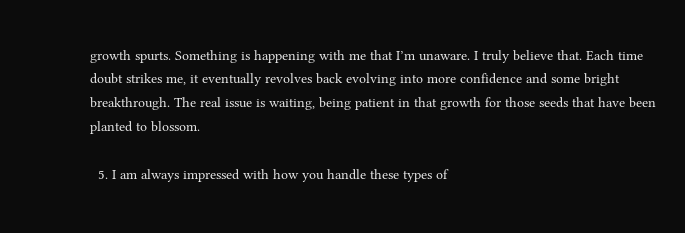growth spurts. Something is happening with me that I’m unaware. I truly believe that. Each time doubt strikes me, it eventually revolves back evolving into more confidence and some bright breakthrough. The real issue is waiting, being patient in that growth for those seeds that have been planted to blossom.

  5. I am always impressed with how you handle these types of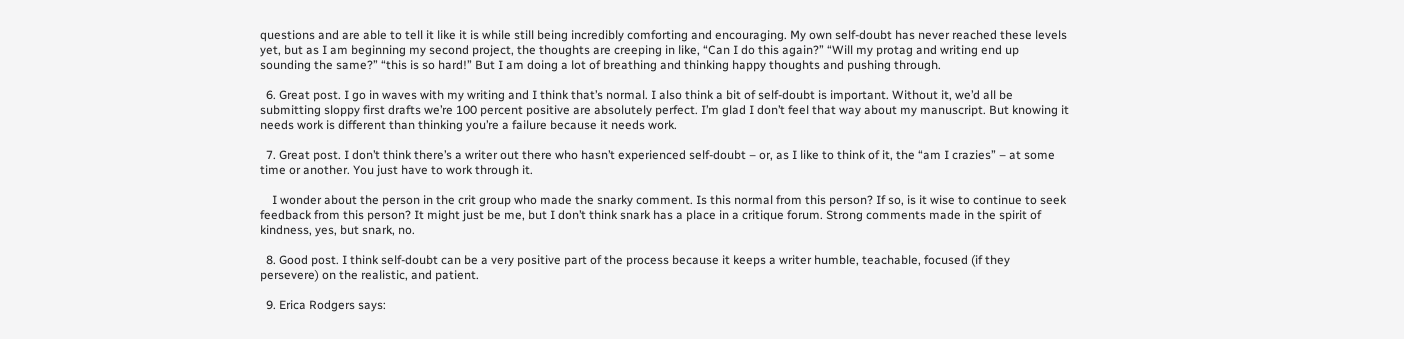questions and are able to tell it like it is while still being incredibly comforting and encouraging. My own self-doubt has never reached these levels yet, but as I am beginning my second project, the thoughts are creeping in like, “Can I do this again?” “Will my protag and writing end up sounding the same?” “this is so hard!” But I am doing a lot of breathing and thinking happy thoughts and pushing through.

  6. Great post. I go in waves with my writing and I think that’s normal. I also think a bit of self-doubt is important. Without it, we’d all be submitting sloppy first drafts we’re 100 percent positive are absolutely perfect. I’m glad I don’t feel that way about my manuscript. But knowing it needs work is different than thinking you’re a failure because it needs work.

  7. Great post. I don’t think there’s a writer out there who hasn’t experienced self-doubt – or, as I like to think of it, the “am I crazies” – at some time or another. You just have to work through it.

    I wonder about the person in the crit group who made the snarky comment. Is this normal from this person? If so, is it wise to continue to seek feedback from this person? It might just be me, but I don’t think snark has a place in a critique forum. Strong comments made in the spirit of kindness, yes, but snark, no.

  8. Good post. I think self-doubt can be a very positive part of the process because it keeps a writer humble, teachable, focused (if they persevere) on the realistic, and patient.

  9. Erica Rodgers says: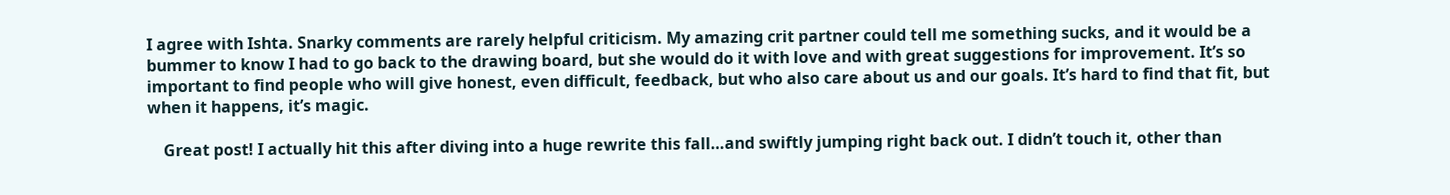I agree with Ishta. Snarky comments are rarely helpful criticism. My amazing crit partner could tell me something sucks, and it would be a bummer to know I had to go back to the drawing board, but she would do it with love and with great suggestions for improvement. It’s so important to find people who will give honest, even difficult, feedback, but who also care about us and our goals. It’s hard to find that fit, but when it happens, it’s magic.

    Great post! I actually hit this after diving into a huge rewrite this fall…and swiftly jumping right back out. I didn’t touch it, other than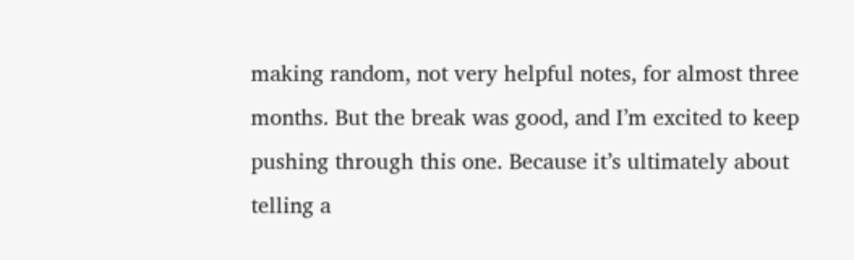making random, not very helpful notes, for almost three months. But the break was good, and I’m excited to keep pushing through this one. Because it’s ultimately about telling a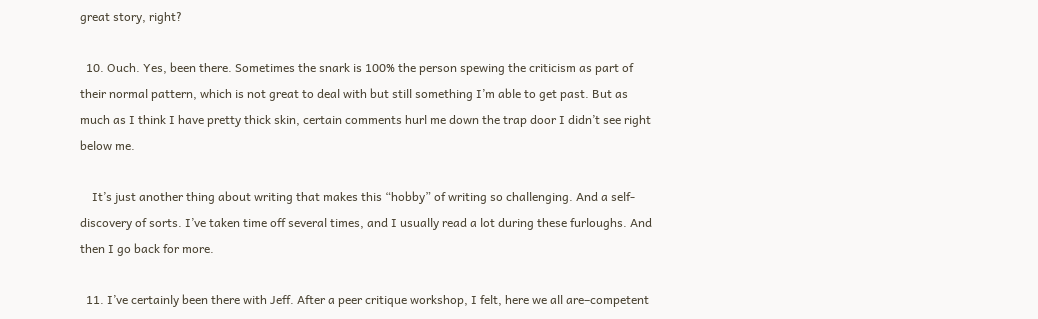great story, right?

  10. Ouch. Yes, been there. Sometimes the snark is 100% the person spewing the criticism as part of their normal pattern, which is not great to deal with but still something I’m able to get past. But as much as I think I have pretty thick skin, certain comments hurl me down the trap door I didn’t see right below me.

    It’s just another thing about writing that makes this “hobby” of writing so challenging. And a self-discovery of sorts. I’ve taken time off several times, and I usually read a lot during these furloughs. And then I go back for more.

  11. I’ve certainly been there with Jeff. After a peer critique workshop, I felt, here we all are–competent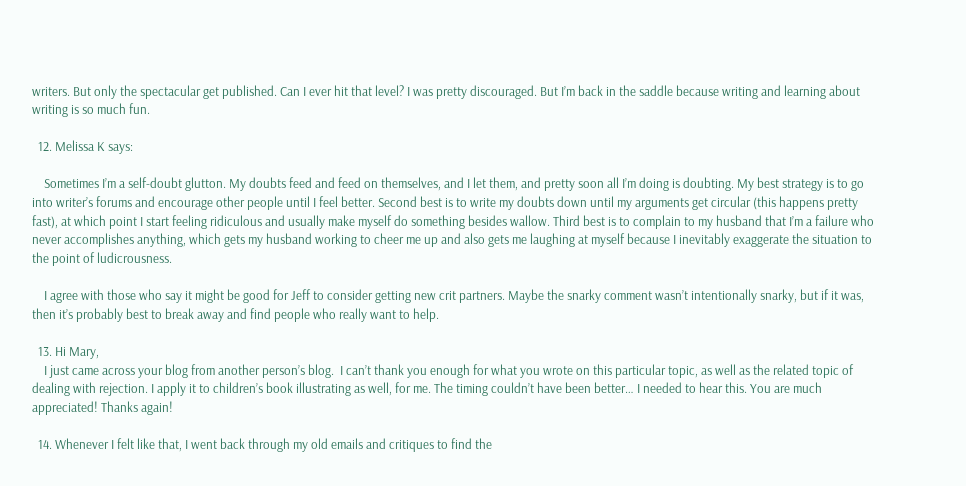writers. But only the spectacular get published. Can I ever hit that level? I was pretty discouraged. But I’m back in the saddle because writing and learning about writing is so much fun.

  12. Melissa K says:

    Sometimes I’m a self-doubt glutton. My doubts feed and feed on themselves, and I let them, and pretty soon all I’m doing is doubting. My best strategy is to go into writer’s forums and encourage other people until I feel better. Second best is to write my doubts down until my arguments get circular (this happens pretty fast), at which point I start feeling ridiculous and usually make myself do something besides wallow. Third best is to complain to my husband that I’m a failure who never accomplishes anything, which gets my husband working to cheer me up and also gets me laughing at myself because I inevitably exaggerate the situation to the point of ludicrousness.

    I agree with those who say it might be good for Jeff to consider getting new crit partners. Maybe the snarky comment wasn’t intentionally snarky, but if it was, then it’s probably best to break away and find people who really want to help.

  13. Hi Mary,
    I just came across your blog from another person’s blog.  I can’t thank you enough for what you wrote on this particular topic, as well as the related topic of dealing with rejection. I apply it to children’s book illustrating as well, for me. The timing couldn’t have been better… I needed to hear this. You are much appreciated! Thanks again!

  14. Whenever I felt like that, I went back through my old emails and critiques to find the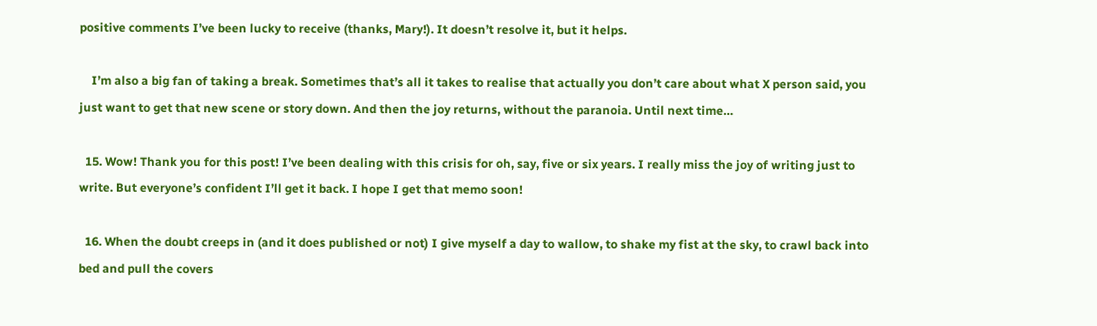positive comments I’ve been lucky to receive (thanks, Mary!). It doesn’t resolve it, but it helps.

    I’m also a big fan of taking a break. Sometimes that’s all it takes to realise that actually you don’t care about what X person said, you just want to get that new scene or story down. And then the joy returns, without the paranoia. Until next time…

  15. Wow! Thank you for this post! I’ve been dealing with this crisis for oh, say, five or six years. I really miss the joy of writing just to write. But everyone’s confident I’ll get it back. I hope I get that memo soon!

  16. When the doubt creeps in (and it does published or not) I give myself a day to wallow, to shake my fist at the sky, to crawl back into bed and pull the covers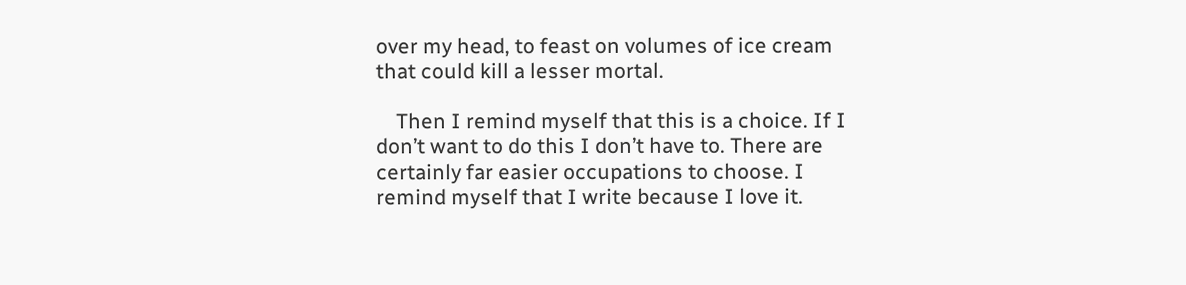over my head, to feast on volumes of ice cream that could kill a lesser mortal.

    Then I remind myself that this is a choice. If I don’t want to do this I don’t have to. There are certainly far easier occupations to choose. I remind myself that I write because I love it.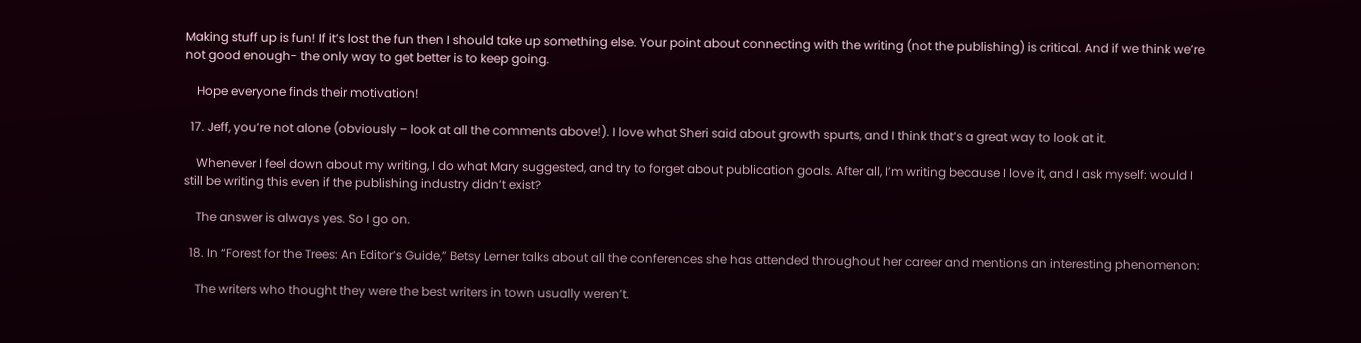Making stuff up is fun! If it’s lost the fun then I should take up something else. Your point about connecting with the writing (not the publishing) is critical. And if we think we’re not good enough- the only way to get better is to keep going.

    Hope everyone finds their motivation!

  17. Jeff, you’re not alone (obviously – look at all the comments above!). I love what Sheri said about growth spurts, and I think that’s a great way to look at it.

    Whenever I feel down about my writing, I do what Mary suggested, and try to forget about publication goals. After all, I’m writing because I love it, and I ask myself: would I still be writing this even if the publishing industry didn’t exist?

    The answer is always yes. So I go on.

  18. In “Forest for the Trees: An Editor’s Guide,” Betsy Lerner talks about all the conferences she has attended throughout her career and mentions an interesting phenomenon:

    The writers who thought they were the best writers in town usually weren’t.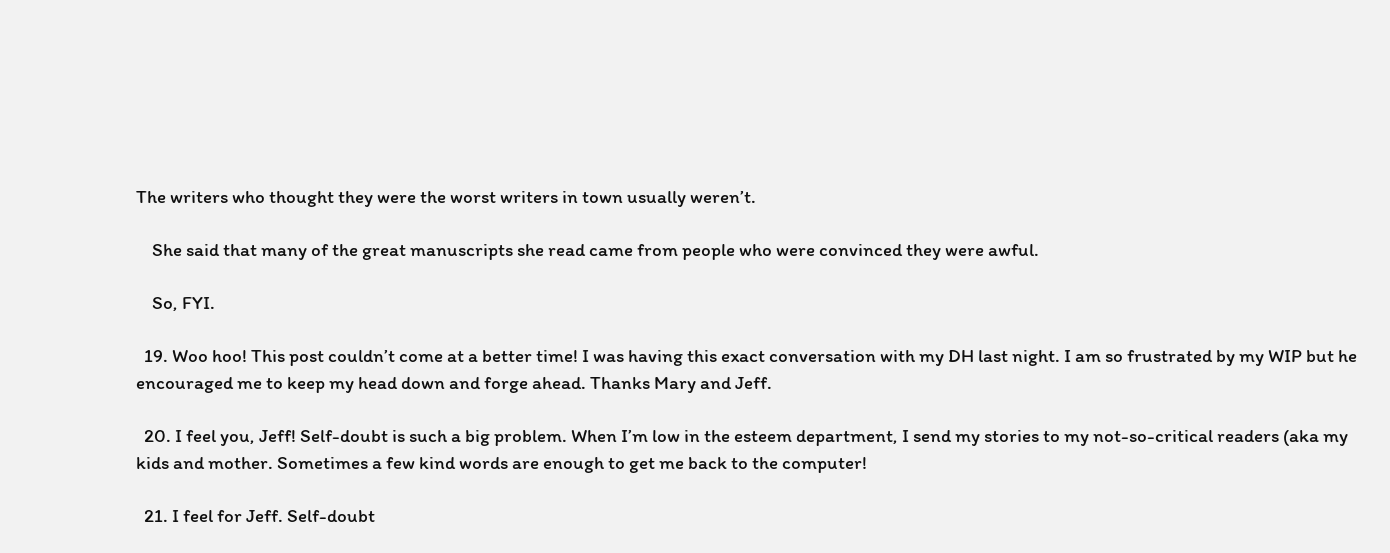The writers who thought they were the worst writers in town usually weren’t.

    She said that many of the great manuscripts she read came from people who were convinced they were awful.

    So, FYI.

  19. Woo hoo! This post couldn’t come at a better time! I was having this exact conversation with my DH last night. I am so frustrated by my WIP but he encouraged me to keep my head down and forge ahead. Thanks Mary and Jeff.

  20. I feel you, Jeff! Self-doubt is such a big problem. When I’m low in the esteem department, I send my stories to my not-so-critical readers (aka my kids and mother. Sometimes a few kind words are enough to get me back to the computer!

  21. I feel for Jeff. Self-doubt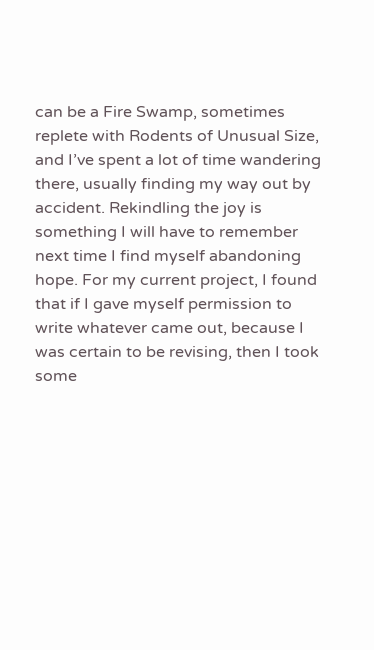can be a Fire Swamp, sometimes replete with Rodents of Unusual Size, and I’ve spent a lot of time wandering there, usually finding my way out by accident. Rekindling the joy is something I will have to remember next time I find myself abandoning hope. For my current project, I found that if I gave myself permission to write whatever came out, because I was certain to be revising, then I took some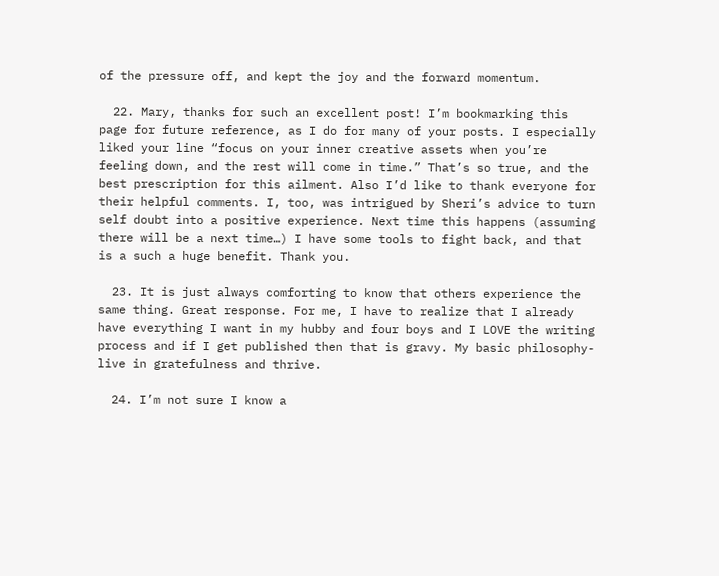of the pressure off, and kept the joy and the forward momentum.

  22. Mary, thanks for such an excellent post! I’m bookmarking this page for future reference, as I do for many of your posts. I especially liked your line “focus on your inner creative assets when you’re feeling down, and the rest will come in time.” That’s so true, and the best prescription for this ailment. Also I’d like to thank everyone for their helpful comments. I, too, was intrigued by Sheri’s advice to turn self doubt into a positive experience. Next time this happens (assuming there will be a next time…) I have some tools to fight back, and that is a such a huge benefit. Thank you.

  23. It is just always comforting to know that others experience the same thing. Great response. For me, I have to realize that I already have everything I want in my hubby and four boys and I LOVE the writing process and if I get published then that is gravy. My basic philosophy- live in gratefulness and thrive.

  24. I’m not sure I know a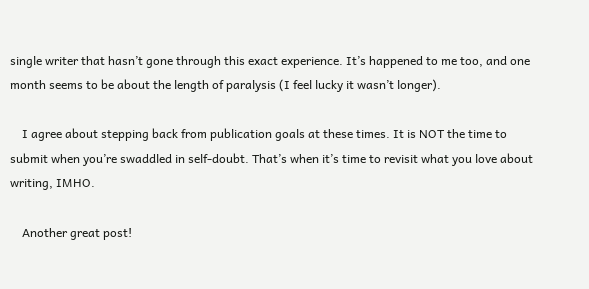single writer that hasn’t gone through this exact experience. It’s happened to me too, and one month seems to be about the length of paralysis (I feel lucky it wasn’t longer).

    I agree about stepping back from publication goals at these times. It is NOT the time to submit when you’re swaddled in self-doubt. That’s when it’s time to revisit what you love about writing, IMHO.

    Another great post!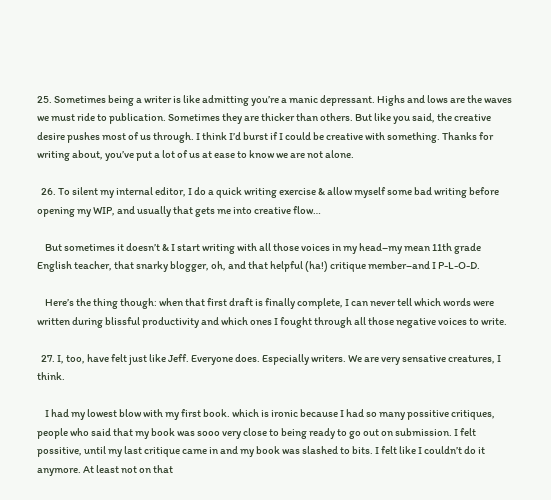25. Sometimes being a writer is like admitting you’re a manic depressant. Highs and lows are the waves we must ride to publication. Sometimes they are thicker than others. But like you said, the creative desire pushes most of us through. I think I’d burst if I could be creative with something. Thanks for writing about, you’ve put a lot of us at ease to know we are not alone.

  26. To silent my internal editor, I do a quick writing exercise & allow myself some bad writing before opening my WIP, and usually that gets me into creative flow…

    But sometimes it doesn’t & I start writing with all those voices in my head–my mean 11th grade English teacher, that snarky blogger, oh, and that helpful (ha!) critique member–and I P-L-O-D.

    Here’s the thing though: when that first draft is finally complete, I can never tell which words were written during blissful productivity and which ones I fought through all those negative voices to write.

  27. I, too, have felt just like Jeff. Everyone does. Especially writers. We are very sensative creatures, I think.

    I had my lowest blow with my first book. which is ironic because I had so many possitive critiques, people who said that my book was sooo very close to being ready to go out on submission. I felt possitive, until my last critique came in and my book was slashed to bits. I felt like I couldn’t do it anymore. At least not on that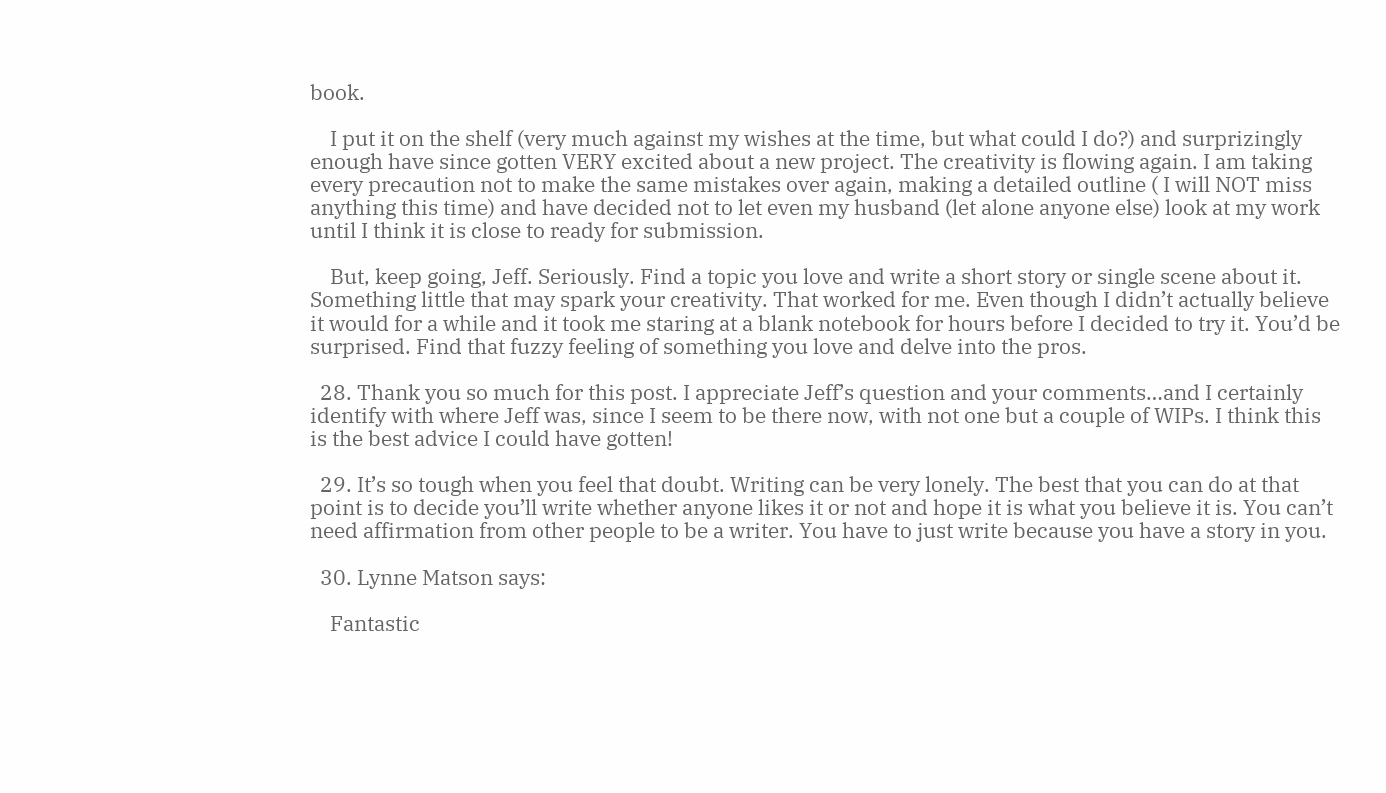book.

    I put it on the shelf (very much against my wishes at the time, but what could I do?) and surprizingly enough have since gotten VERY excited about a new project. The creativity is flowing again. I am taking every precaution not to make the same mistakes over again, making a detailed outline ( I will NOT miss anything this time) and have decided not to let even my husband (let alone anyone else) look at my work until I think it is close to ready for submission.

    But, keep going, Jeff. Seriously. Find a topic you love and write a short story or single scene about it. Something little that may spark your creativity. That worked for me. Even though I didn’t actually believe it would for a while and it took me staring at a blank notebook for hours before I decided to try it. You’d be surprised. Find that fuzzy feeling of something you love and delve into the pros.

  28. Thank you so much for this post. I appreciate Jeff’s question and your comments…and I certainly identify with where Jeff was, since I seem to be there now, with not one but a couple of WIPs. I think this is the best advice I could have gotten!

  29. It’s so tough when you feel that doubt. Writing can be very lonely. The best that you can do at that point is to decide you’ll write whether anyone likes it or not and hope it is what you believe it is. You can’t need affirmation from other people to be a writer. You have to just write because you have a story in you.

  30. Lynne Matson says:

    Fantastic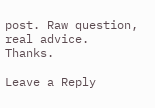post. Raw question, real advice. Thanks.

Leave a Reply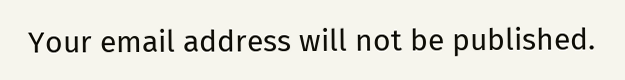Your email address will not be published.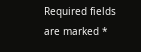Required fields are marked *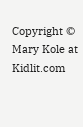Copyright © Mary Kole at Kidlit.com